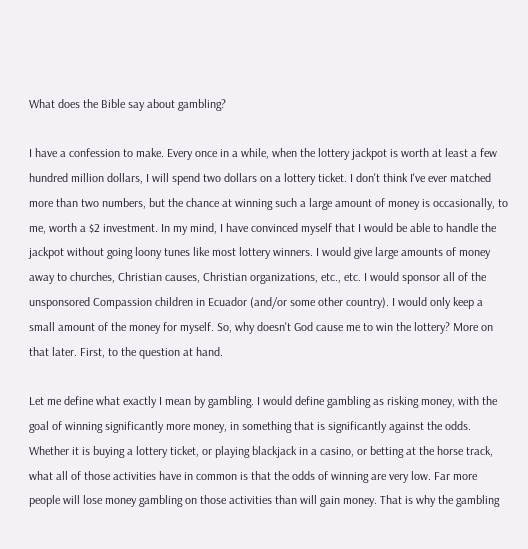What does the Bible say about gambling?

I have a confession to make. Every once in a while, when the lottery jackpot is worth at least a few hundred million dollars, I will spend two dollars on a lottery ticket. I don't think I've ever matched more than two numbers, but the chance at winning such a large amount of money is occasionally, to me, worth a $2 investment. In my mind, I have convinced myself that I would be able to handle the jackpot without going loony tunes like most lottery winners. I would give large amounts of money away to churches, Christian causes, Christian organizations, etc., etc. I would sponsor all of the unsponsored Compassion children in Ecuador (and/or some other country). I would only keep a small amount of the money for myself. So, why doesn't God cause me to win the lottery? More on that later. First, to the question at hand.

Let me define what exactly I mean by gambling. I would define gambling as risking money, with the goal of winning significantly more money, in something that is significantly against the odds. Whether it is buying a lottery ticket, or playing blackjack in a casino, or betting at the horse track, what all of those activities have in common is that the odds of winning are very low. Far more people will lose money gambling on those activities than will gain money. That is why the gambling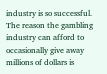industry is so successful. The reason the gambling industry can afford to occasionally give away millions of dollars is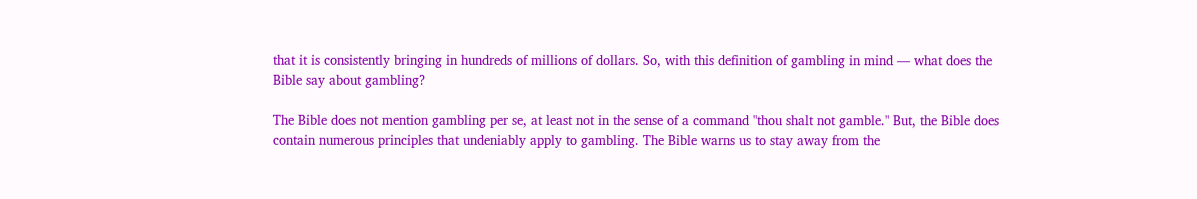that it is consistently bringing in hundreds of millions of dollars. So, with this definition of gambling in mind — what does the Bible say about gambling?

The Bible does not mention gambling per se, at least not in the sense of a command "thou shalt not gamble." But, the Bible does contain numerous principles that undeniably apply to gambling. The Bible warns us to stay away from the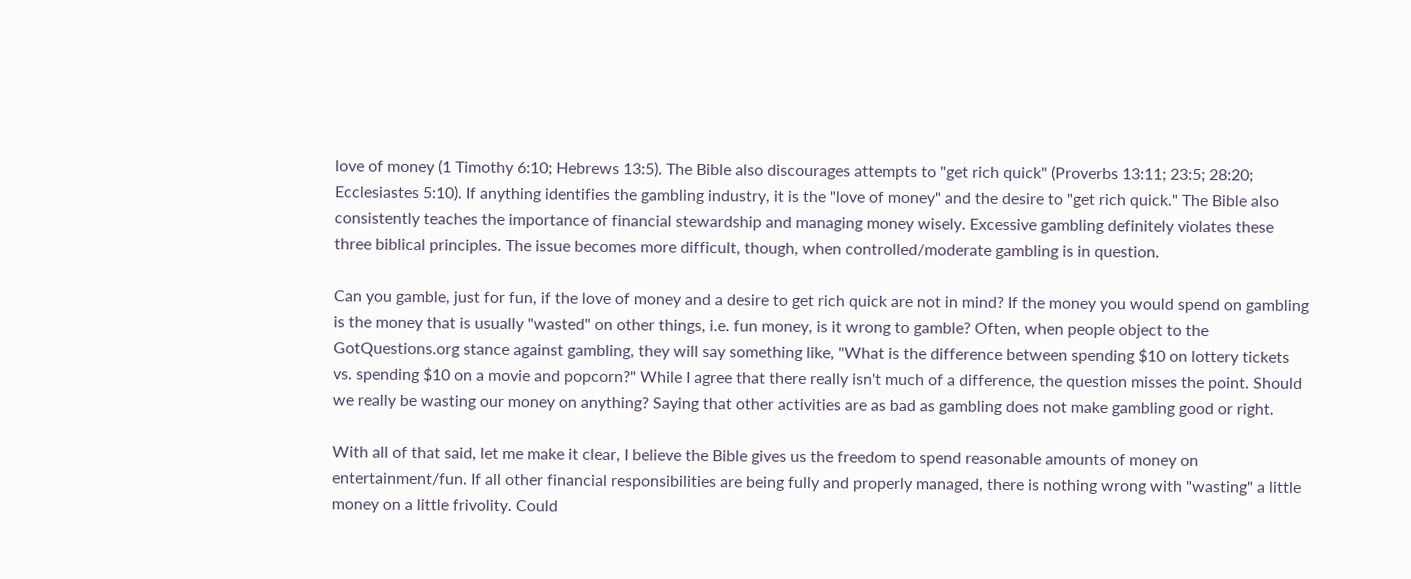love of money (1 Timothy 6:10; Hebrews 13:5). The Bible also discourages attempts to "get rich quick" (Proverbs 13:11; 23:5; 28:20; Ecclesiastes 5:10). If anything identifies the gambling industry, it is the "love of money" and the desire to "get rich quick." The Bible also consistently teaches the importance of financial stewardship and managing money wisely. Excessive gambling definitely violates these three biblical principles. The issue becomes more difficult, though, when controlled/moderate gambling is in question.

Can you gamble, just for fun, if the love of money and a desire to get rich quick are not in mind? If the money you would spend on gambling is the money that is usually "wasted" on other things, i.e. fun money, is it wrong to gamble? Often, when people object to the GotQuestions.org stance against gambling, they will say something like, "What is the difference between spending $10 on lottery tickets vs. spending $10 on a movie and popcorn?" While I agree that there really isn't much of a difference, the question misses the point. Should we really be wasting our money on anything? Saying that other activities are as bad as gambling does not make gambling good or right.

With all of that said, let me make it clear, I believe the Bible gives us the freedom to spend reasonable amounts of money on entertainment/fun. If all other financial responsibilities are being fully and properly managed, there is nothing wrong with "wasting" a little money on a little frivolity. Could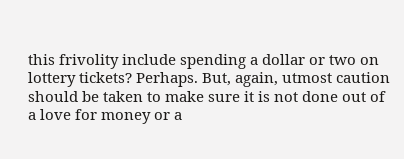this frivolity include spending a dollar or two on lottery tickets? Perhaps. But, again, utmost caution should be taken to make sure it is not done out of a love for money or a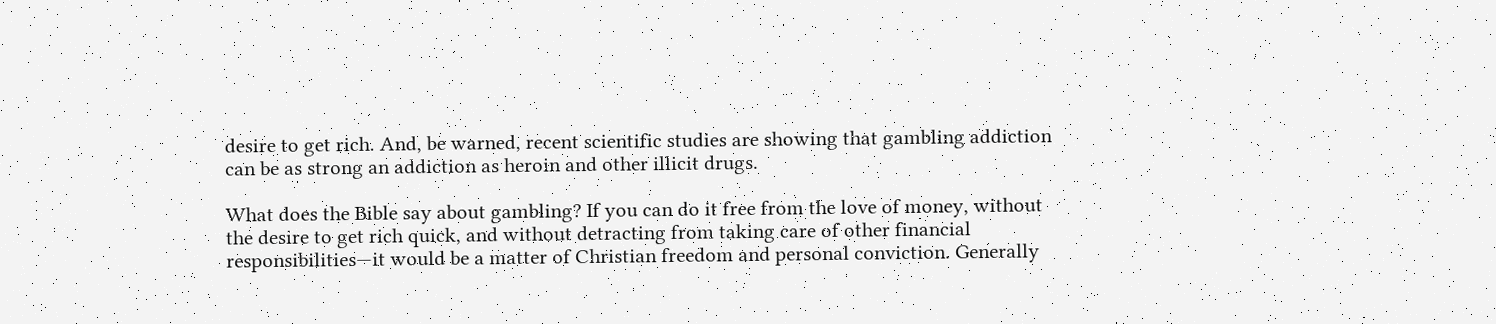desire to get rich. And, be warned, recent scientific studies are showing that gambling addiction can be as strong an addiction as heroin and other illicit drugs.

What does the Bible say about gambling? If you can do it free from the love of money, without the desire to get rich quick, and without detracting from taking care of other financial responsibilities—it would be a matter of Christian freedom and personal conviction. Generally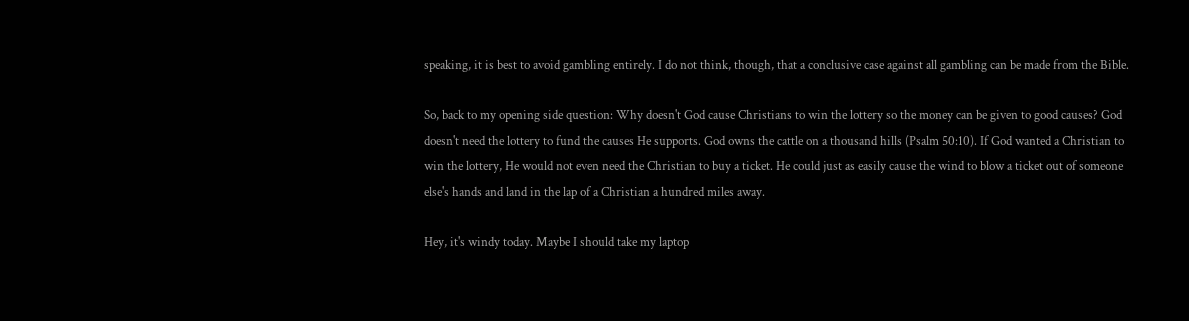speaking, it is best to avoid gambling entirely. I do not think, though, that a conclusive case against all gambling can be made from the Bible.

So, back to my opening side question: Why doesn't God cause Christians to win the lottery so the money can be given to good causes? God doesn't need the lottery to fund the causes He supports. God owns the cattle on a thousand hills (Psalm 50:10). If God wanted a Christian to win the lottery, He would not even need the Christian to buy a ticket. He could just as easily cause the wind to blow a ticket out of someone else's hands and land in the lap of a Christian a hundred miles away.

Hey, it's windy today. Maybe I should take my laptop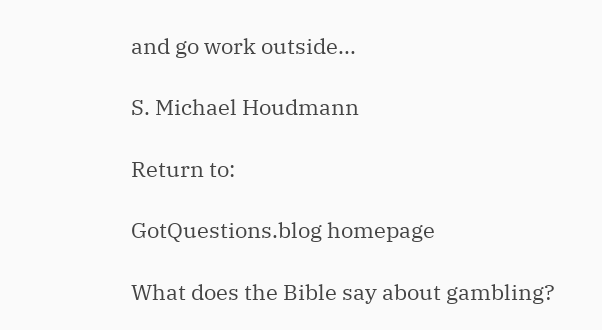and go work outside...

S. Michael Houdmann

Return to:

GotQuestions.blog homepage

What does the Bible say about gambling?